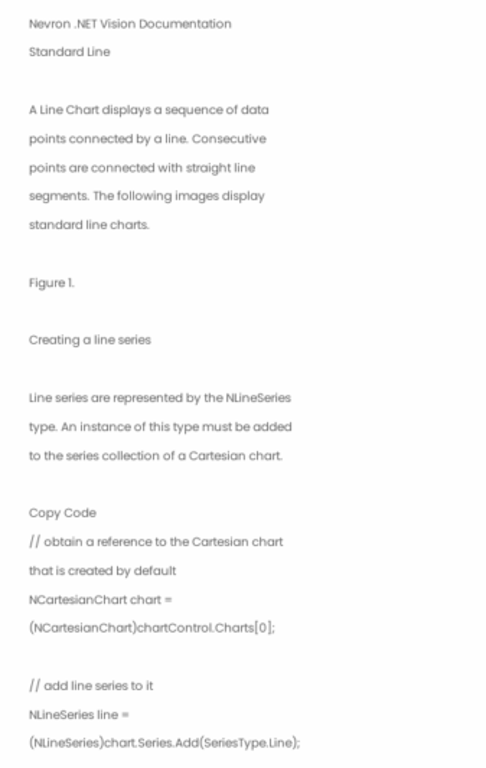Nevron .NET Vision Documentation
Standard Line

A Line Chart displays a sequence of data points connected by a line. Consecutive points are connected with straight line segments. The following images display standard line charts.

Figure 1.

Creating a line series

Line series are represented by the NLineSeries type. An instance of this type must be added to the series collection of a Cartesian chart.

Copy Code
// obtain a reference to the Cartesian chart that is created by default
NCartesianChart chart = (NCartesianChart)chartControl.Charts[0];

// add line series to it
NLineSeries line = (NLineSeries)chart.Series.Add(SeriesType.Line);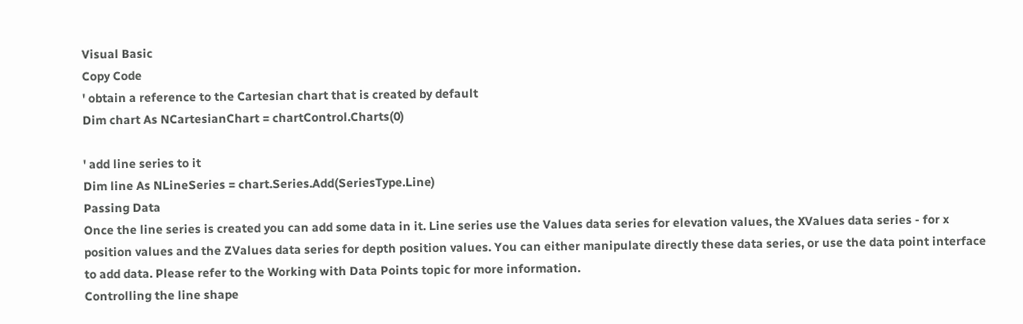Visual Basic
Copy Code
' obtain a reference to the Cartesian chart that is created by default
Dim chart As NCartesianChart = chartControl.Charts(0)

' add line series to it
Dim line As NLineSeries = chart.Series.Add(SeriesType.Line)
Passing Data
Once the line series is created you can add some data in it. Line series use the Values data series for elevation values, the XValues data series - for x position values and the ZValues data series for depth position values. You can either manipulate directly these data series, or use the data point interface to add data. Please refer to the Working with Data Points topic for more information.
Controlling the line shape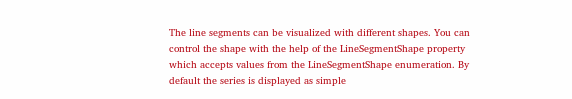The line segments can be visualized with different shapes. You can control the shape with the help of the LineSegmentShape property which accepts values from the LineSegmentShape enumeration. By default the series is displayed as simple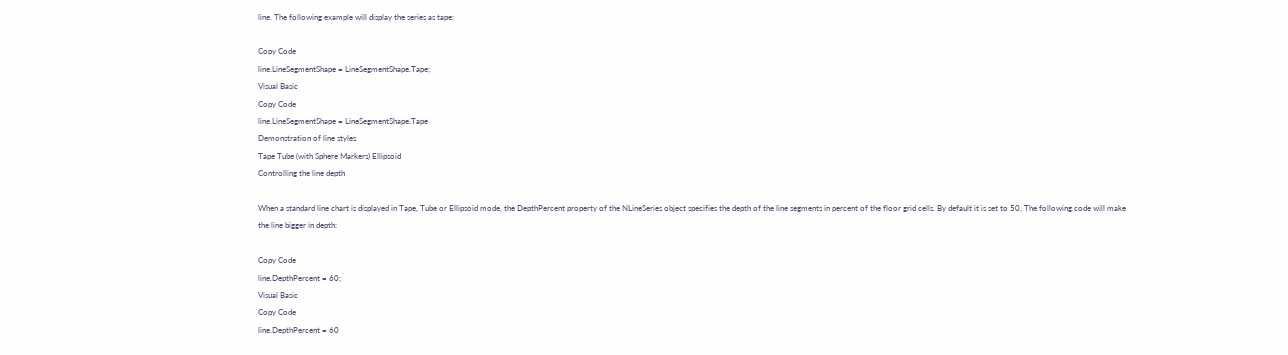line. The following example will display the series as tape:

Copy Code
line.LineSegmentShape = LineSegmentShape.Tape;
Visual Basic
Copy Code
line.LineSegmentShape = LineSegmentShape.Tape
Demonstration of line styles
Tape Tube (with Sphere Markers) Ellipsoid
Controlling the line depth

When a standard line chart is displayed in Tape, Tube or Ellipsoid mode, the DepthPercent property of the NLineSeries object specifies the depth of the line segments in percent of the floor grid cells. By default it is set to 50. The following code will make the line bigger in depth:

Copy Code
line.DepthPercent = 60;
Visual Basic
Copy Code
line.DepthPercent = 60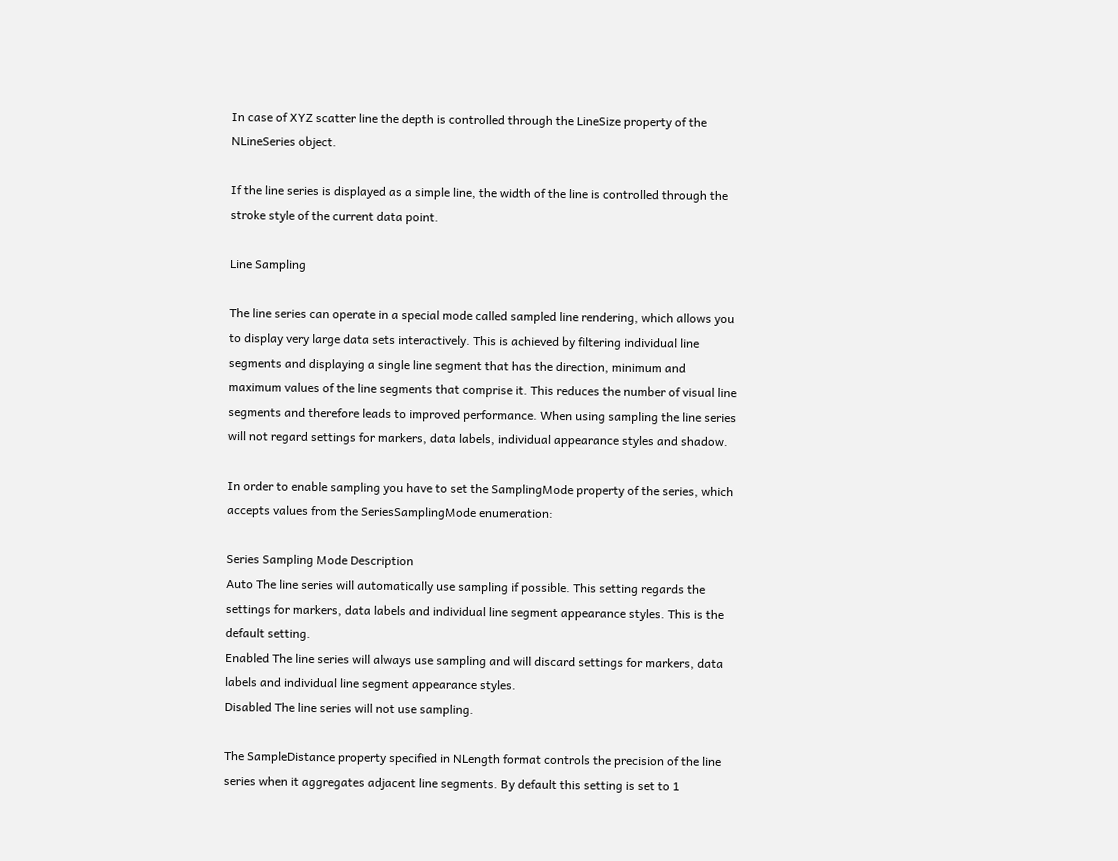In case of XYZ scatter line the depth is controlled through the LineSize property of the NLineSeries object.

If the line series is displayed as a simple line, the width of the line is controlled through the stroke style of the current data point.

Line Sampling

The line series can operate in a special mode called sampled line rendering, which allows you to display very large data sets interactively. This is achieved by filtering individual line segments and displaying a single line segment that has the direction, minimum and maximum values of the line segments that comprise it. This reduces the number of visual line segments and therefore leads to improved performance. When using sampling the line series will not regard settings for markers, data labels, individual appearance styles and shadow.

In order to enable sampling you have to set the SamplingMode property of the series, which accepts values from the SeriesSamplingMode enumeration:

Series Sampling Mode Description
Auto The line series will automatically use sampling if possible. This setting regards the settings for markers, data labels and individual line segment appearance styles. This is the default setting.
Enabled The line series will always use sampling and will discard settings for markers, data labels and individual line segment appearance styles.
Disabled The line series will not use sampling.

The SampleDistance property specified in NLength format controls the precision of the line series when it aggregates adjacent line segments. By default this setting is set to 1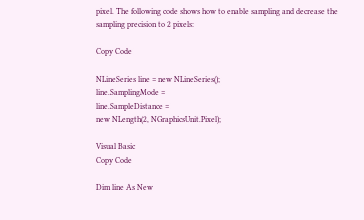pixel. The following code shows how to enable sampling and decrease the sampling precision to 2 pixels:

Copy Code

NLineSeries line = new NLineSeries();
line.SamplingMode =
line.SampleDistance =
new NLength(2, NGraphicsUnit.Pixel);

Visual Basic
Copy Code

Dim line As New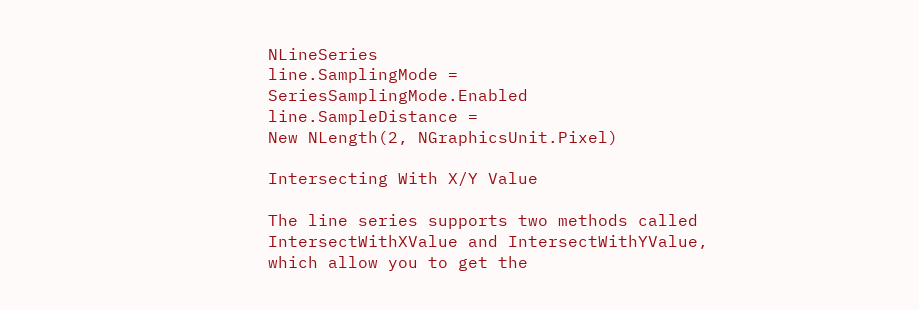NLineSeries
line.SamplingMode = SeriesSamplingMode.Enabled
line.SampleDistance =
New NLength(2, NGraphicsUnit.Pixel)

Intersecting With X/Y Value

The line series supports two methods called IntersectWithXValue and IntersectWithYValue, which allow you to get the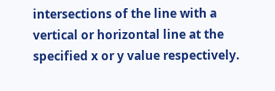intersections of the line with a vertical or horizontal line at the specified x or y value respectively.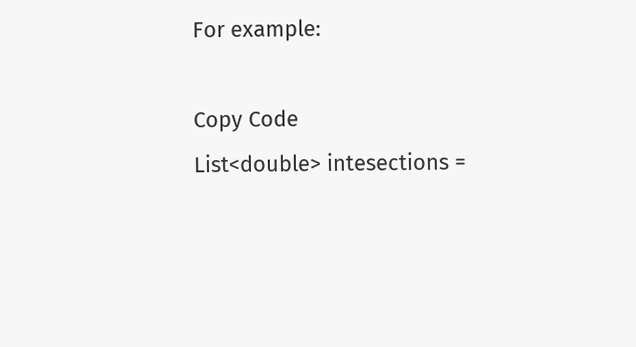For example:

Copy Code
List<double> intesections =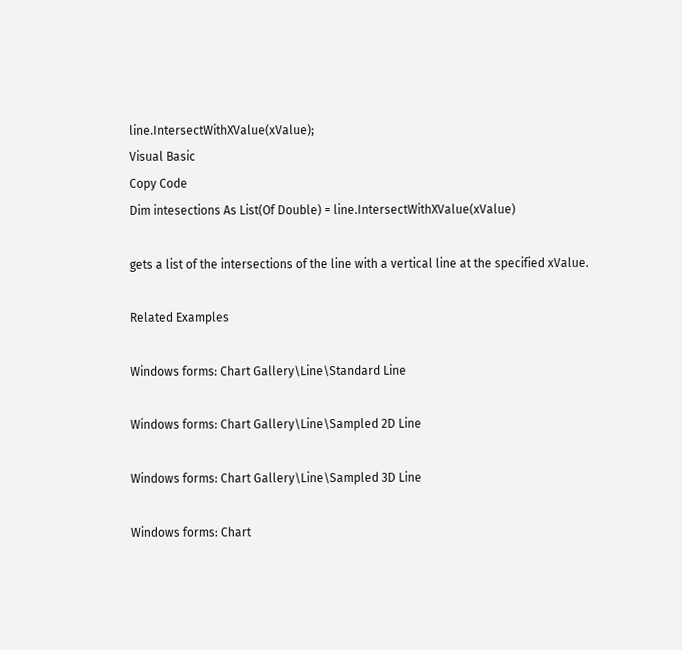line.IntersectWithXValue(xValue);
Visual Basic
Copy Code
Dim intesections As List(Of Double) = line.IntersectWithXValue(xValue)

gets a list of the intersections of the line with a vertical line at the specified xValue.

Related Examples

Windows forms: Chart Gallery\Line\Standard Line

Windows forms: Chart Gallery\Line\Sampled 2D Line

Windows forms: Chart Gallery\Line\Sampled 3D Line

Windows forms: Chart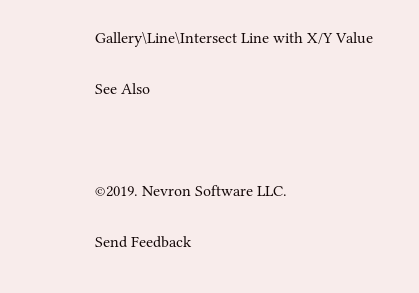Gallery\Line\Intersect Line with X/Y Value

See Also



©2019. Nevron Software LLC.

Send Feedback